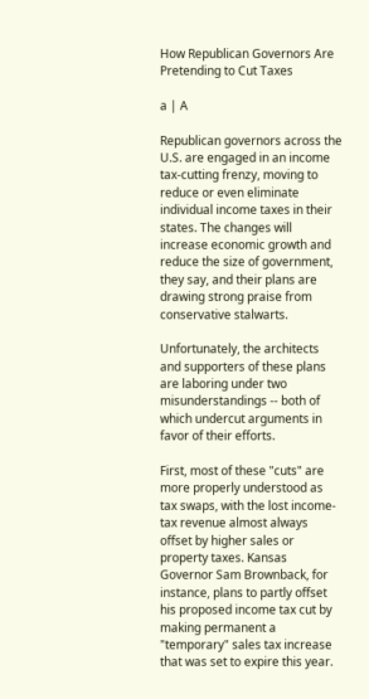How Republican Governors Are Pretending to Cut Taxes

a | A

Republican governors across the U.S. are engaged in an income tax-cutting frenzy, moving to reduce or even eliminate individual income taxes in their states. The changes will increase economic growth and reduce the size of government, they say, and their plans are drawing strong praise from conservative stalwarts.

Unfortunately, the architects and supporters of these plans are laboring under two misunderstandings -- both of which undercut arguments in favor of their efforts.

First, most of these "cuts" are more properly understood as tax swaps, with the lost income-tax revenue almost always offset by higher sales or property taxes. Kansas Governor Sam Brownback, for instance, plans to partly offset his proposed income tax cut by making permanent a "temporary" sales tax increase that was set to expire this year.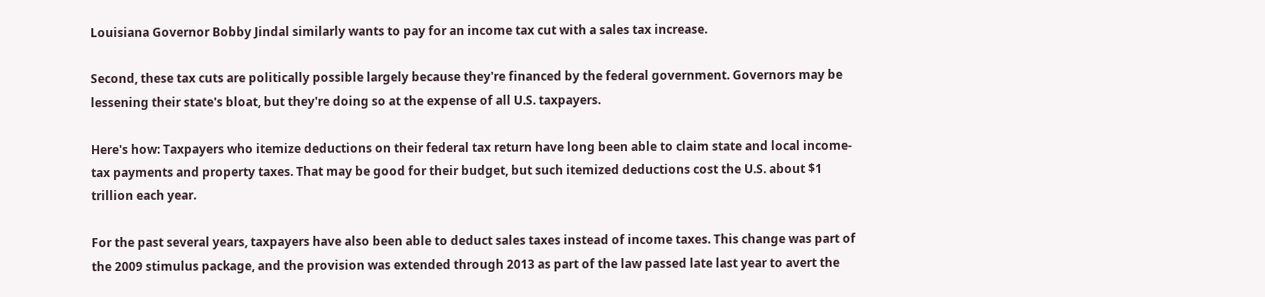Louisiana Governor Bobby Jindal similarly wants to pay for an income tax cut with a sales tax increase.

Second, these tax cuts are politically possible largely because they're financed by the federal government. Governors may be lessening their state's bloat, but they're doing so at the expense of all U.S. taxpayers.

Here's how: Taxpayers who itemize deductions on their federal tax return have long been able to claim state and local income-tax payments and property taxes. That may be good for their budget, but such itemized deductions cost the U.S. about $1 trillion each year.

For the past several years, taxpayers have also been able to deduct sales taxes instead of income taxes. This change was part of the 2009 stimulus package, and the provision was extended through 2013 as part of the law passed late last year to avert the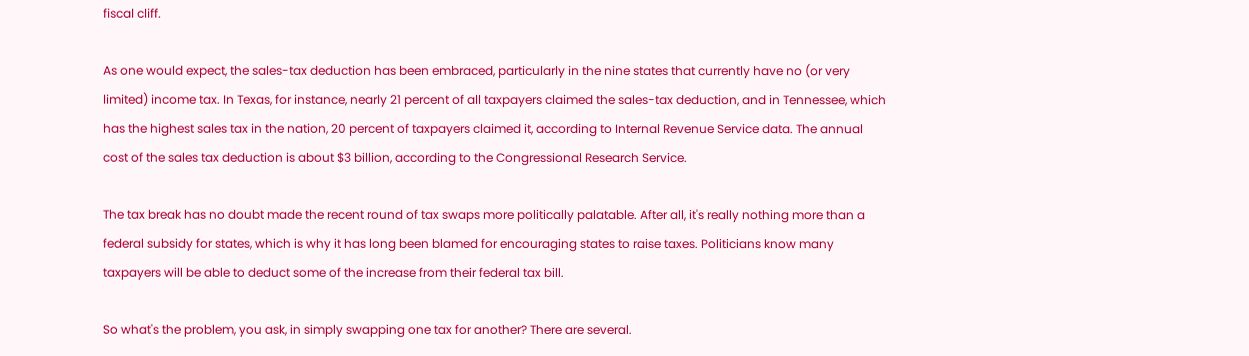fiscal cliff.

As one would expect, the sales-tax deduction has been embraced, particularly in the nine states that currently have no (or very limited) income tax. In Texas, for instance, nearly 21 percent of all taxpayers claimed the sales-tax deduction, and in Tennessee, which has the highest sales tax in the nation, 20 percent of taxpayers claimed it, according to Internal Revenue Service data. The annual cost of the sales tax deduction is about $3 billion, according to the Congressional Research Service.

The tax break has no doubt made the recent round of tax swaps more politically palatable. After all, it's really nothing more than a federal subsidy for states, which is why it has long been blamed for encouraging states to raise taxes. Politicians know many taxpayers will be able to deduct some of the increase from their federal tax bill.

So what's the problem, you ask, in simply swapping one tax for another? There are several.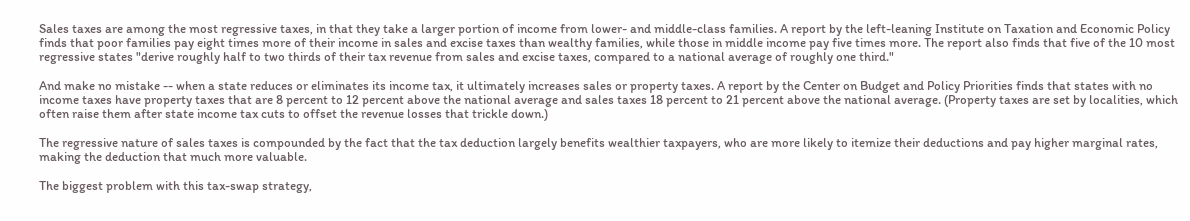Sales taxes are among the most regressive taxes, in that they take a larger portion of income from lower- and middle-class families. A report by the left-leaning Institute on Taxation and Economic Policy finds that poor families pay eight times more of their income in sales and excise taxes than wealthy families, while those in middle income pay five times more. The report also finds that five of the 10 most regressive states "derive roughly half to two thirds of their tax revenue from sales and excise taxes, compared to a national average of roughly one third."

And make no mistake -- when a state reduces or eliminates its income tax, it ultimately increases sales or property taxes. A report by the Center on Budget and Policy Priorities finds that states with no income taxes have property taxes that are 8 percent to 12 percent above the national average and sales taxes 18 percent to 21 percent above the national average. (Property taxes are set by localities, which often raise them after state income tax cuts to offset the revenue losses that trickle down.)

The regressive nature of sales taxes is compounded by the fact that the tax deduction largely benefits wealthier taxpayers, who are more likely to itemize their deductions and pay higher marginal rates, making the deduction that much more valuable.

The biggest problem with this tax-swap strategy,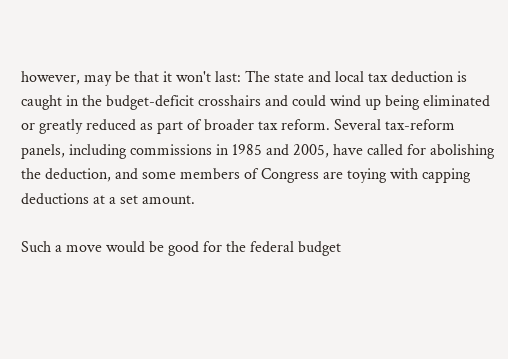however, may be that it won't last: The state and local tax deduction is caught in the budget-deficit crosshairs and could wind up being eliminated or greatly reduced as part of broader tax reform. Several tax-reform panels, including commissions in 1985 and 2005, have called for abolishing the deduction, and some members of Congress are toying with capping deductions at a set amount.

Such a move would be good for the federal budget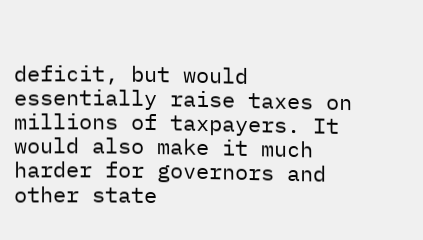deficit, but would essentially raise taxes on millions of taxpayers. It would also make it much harder for governors and other state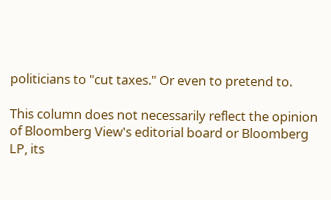politicians to "cut taxes." Or even to pretend to.

This column does not necessarily reflect the opinion of Bloomberg View's editorial board or Bloomberg LP, its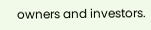owners and investors.